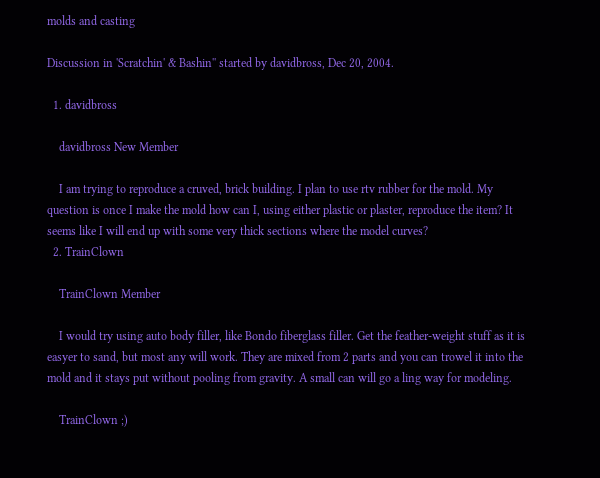molds and casting

Discussion in 'Scratchin' & Bashin'' started by davidbross, Dec 20, 2004.

  1. davidbross

    davidbross New Member

    I am trying to reproduce a cruved, brick building. I plan to use rtv rubber for the mold. My question is once I make the mold how can I, using either plastic or plaster, reproduce the item? It seems like I will end up with some very thick sections where the model curves?
  2. TrainClown

    TrainClown Member

    I would try using auto body filler, like Bondo fiberglass filler. Get the feather-weight stuff as it is easyer to sand, but most any will work. They are mixed from 2 parts and you can trowel it into the mold and it stays put without pooling from gravity. A small can will go a ling way for modeling.

    TrainClown ;)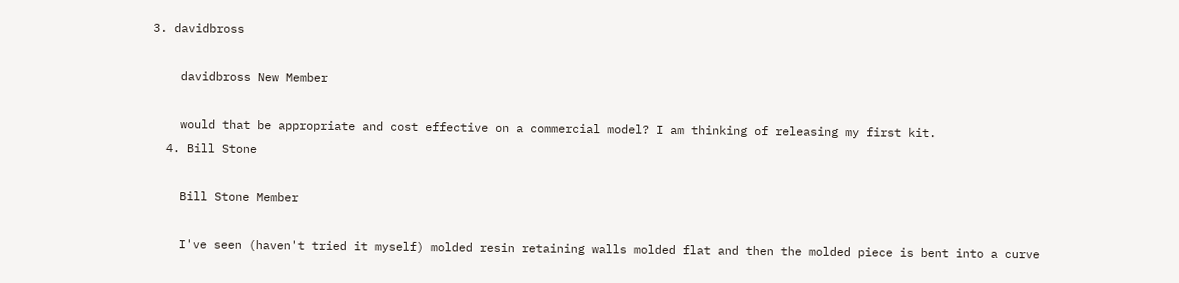3. davidbross

    davidbross New Member

    would that be appropriate and cost effective on a commercial model? I am thinking of releasing my first kit.
  4. Bill Stone

    Bill Stone Member

    I've seen (haven't tried it myself) molded resin retaining walls molded flat and then the molded piece is bent into a curve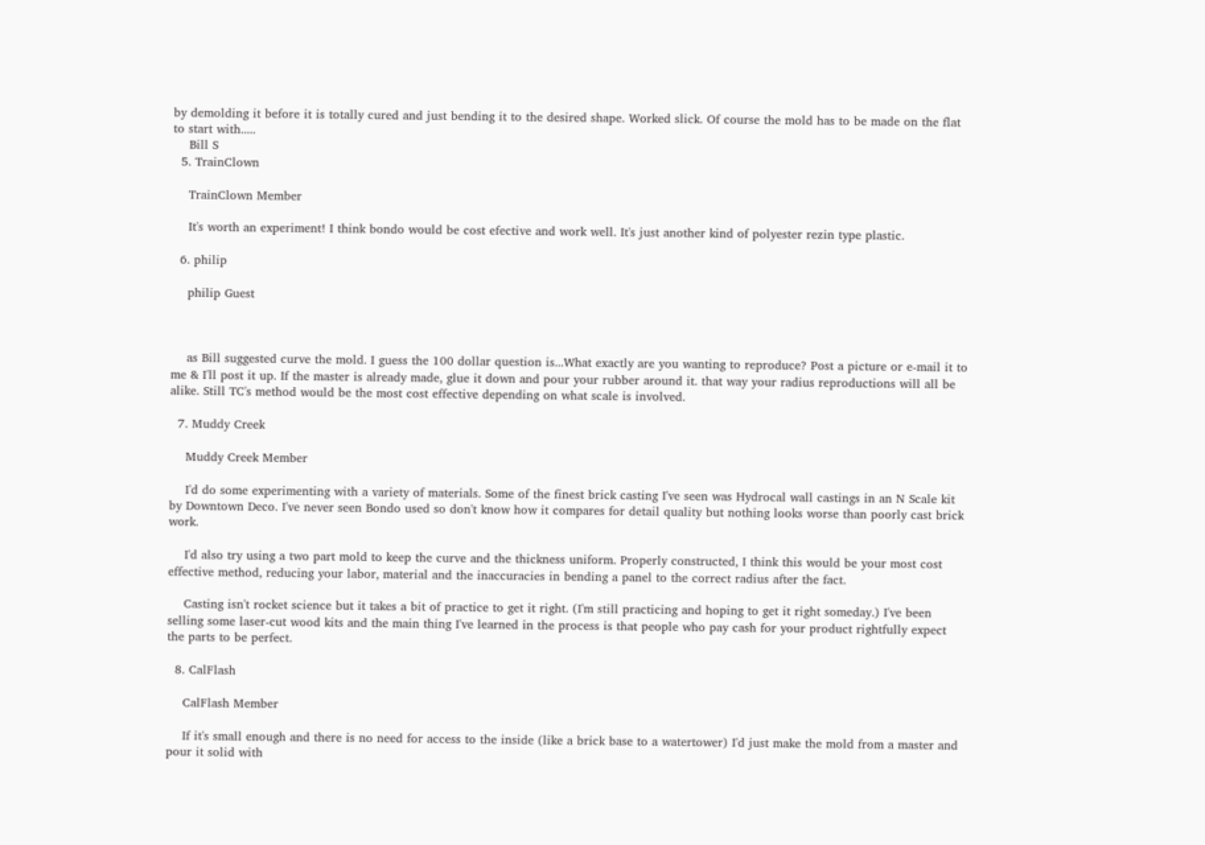by demolding it before it is totally cured and just bending it to the desired shape. Worked slick. Of course the mold has to be made on the flat to start with.....
    Bill S
  5. TrainClown

    TrainClown Member

    It's worth an experiment! I think bondo would be cost efective and work well. It's just another kind of polyester rezin type plastic.

  6. philip

    philip Guest



    as Bill suggested curve the mold. I guess the 100 dollar question is...What exactly are you wanting to reproduce? Post a picture or e-mail it to me & I'll post it up. If the master is already made, glue it down and pour your rubber around it. that way your radius reproductions will all be alike. Still TC's method would be the most cost effective depending on what scale is involved.

  7. Muddy Creek

    Muddy Creek Member

    I'd do some experimenting with a variety of materials. Some of the finest brick casting I've seen was Hydrocal wall castings in an N Scale kit by Downtown Deco. I've never seen Bondo used so don't know how it compares for detail quality but nothing looks worse than poorly cast brick work.

    I'd also try using a two part mold to keep the curve and the thickness uniform. Properly constructed, I think this would be your most cost effective method, reducing your labor, material and the inaccuracies in bending a panel to the correct radius after the fact.

    Casting isn't rocket science but it takes a bit of practice to get it right. (I'm still practicing and hoping to get it right someday.) I've been selling some laser-cut wood kits and the main thing I've learned in the process is that people who pay cash for your product rightfully expect the parts to be perfect.

  8. CalFlash

    CalFlash Member

    If it's small enough and there is no need for access to the inside (like a brick base to a watertower) I'd just make the mold from a master and pour it solid with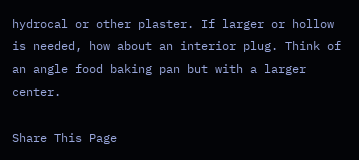hydrocal or other plaster. If larger or hollow is needed, how about an interior plug. Think of an angle food baking pan but with a larger center.

Share This Page